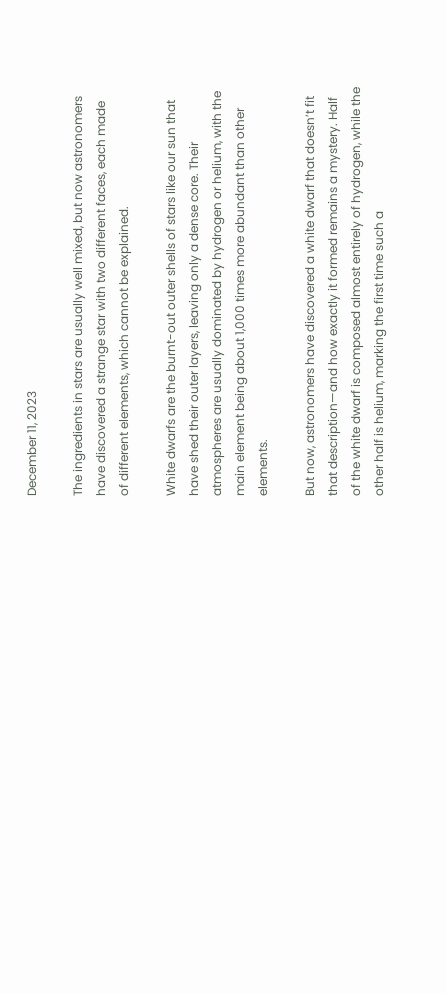December 11, 2023

The ingredients in stars are usually well mixed, but now astronomers have discovered a strange star with two different faces, each made of different elements, which cannot be explained.

White dwarfs are the burnt-out outer shells of stars like our sun that have shed their outer layers, leaving only a dense core. Their atmospheres are usually dominated by hydrogen or helium, with the main element being about 1,000 times more abundant than other elements.

But now, astronomers have discovered a white dwarf that doesn’t fit that description—and how exactly it formed remains a mystery. Half of the white dwarf is composed almost entirely of hydrogen, while the other half is helium, marking the first time such a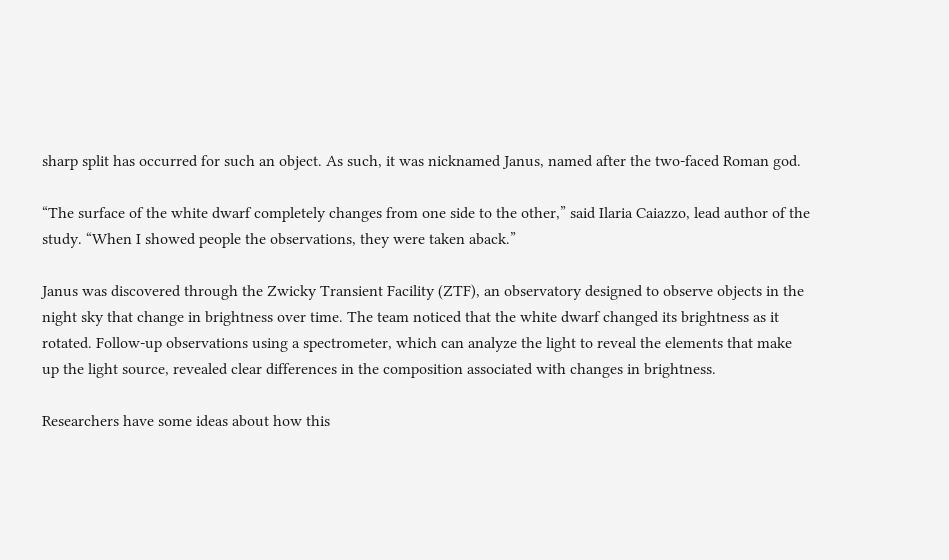sharp split has occurred for such an object. As such, it was nicknamed Janus, named after the two-faced Roman god.

“The surface of the white dwarf completely changes from one side to the other,” said Ilaria Caiazzo, lead author of the study. “When I showed people the observations, they were taken aback.”

Janus was discovered through the Zwicky Transient Facility (ZTF), an observatory designed to observe objects in the night sky that change in brightness over time. The team noticed that the white dwarf changed its brightness as it rotated. Follow-up observations using a spectrometer, which can analyze the light to reveal the elements that make up the light source, revealed clear differences in the composition associated with changes in brightness.

Researchers have some ideas about how this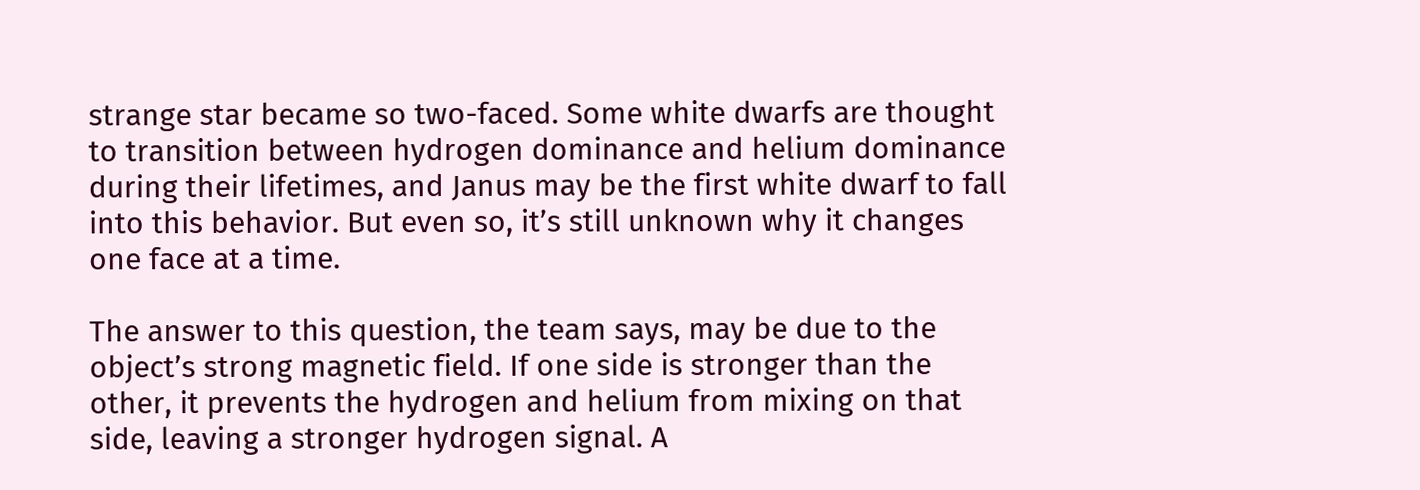strange star became so two-faced. Some white dwarfs are thought to transition between hydrogen dominance and helium dominance during their lifetimes, and Janus may be the first white dwarf to fall into this behavior. But even so, it’s still unknown why it changes one face at a time.

The answer to this question, the team says, may be due to the object’s strong magnetic field. If one side is stronger than the other, it prevents the hydrogen and helium from mixing on that side, leaving a stronger hydrogen signal. A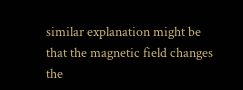similar explanation might be that the magnetic field changes the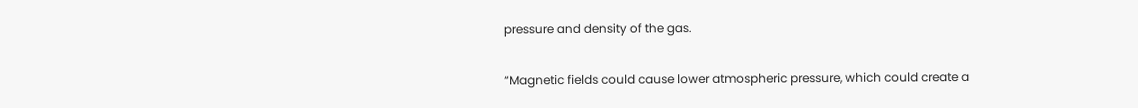pressure and density of the gas.

“Magnetic fields could cause lower atmospheric pressure, which could create a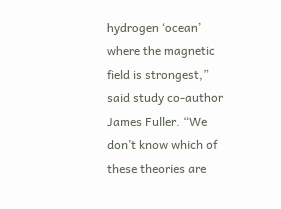hydrogen ‘ocean’ where the magnetic field is strongest,” said study co-author James Fuller. “We don’t know which of these theories are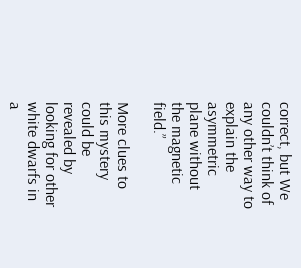correct, but We couldn’t think of any other way to explain the asymmetric plane without the magnetic field.”

More clues to this mystery could be revealed by looking for other white dwarfs in a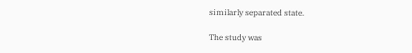similarly separated state.

The study was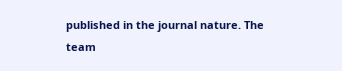published in the journal nature. The team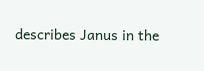describes Janus in the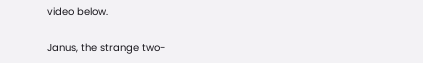video below.

Janus, the strange two-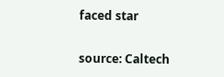faced star

source: Caltech